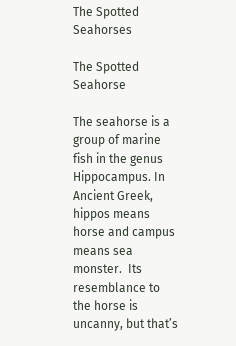The Spotted Seahorses

The Spotted Seahorse

The seahorse is a group of marine fish in the genus Hippocampus. In Ancient Greek, hippos means horse and campus means sea monster.  Its resemblance to the horse is uncanny, but that’s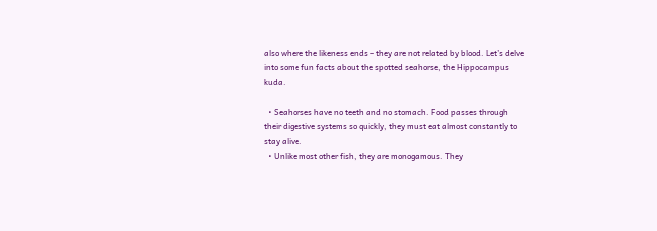also where the likeness ends – they are not related by blood. Let’s delve into some fun facts about the spotted seahorse, the Hippocampus kuda.

  • Seahorses have no teeth and no stomach. Food passes through their digestive systems so quickly, they must eat almost constantly to stay alive.
  • Unlike most other fish, they are monogamous. They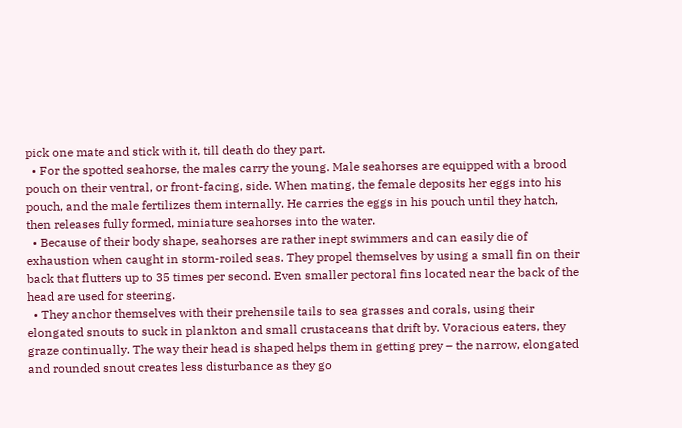pick one mate and stick with it, till death do they part.
  • For the spotted seahorse, the males carry the young. Male seahorses are equipped with a brood pouch on their ventral, or front-facing, side. When mating, the female deposits her eggs into his pouch, and the male fertilizes them internally. He carries the eggs in his pouch until they hatch, then releases fully formed, miniature seahorses into the water.
  • Because of their body shape, seahorses are rather inept swimmers and can easily die of exhaustion when caught in storm-roiled seas. They propel themselves by using a small fin on their back that flutters up to 35 times per second. Even smaller pectoral fins located near the back of the head are used for steering.
  • They anchor themselves with their prehensile tails to sea grasses and corals, using their elongated snouts to suck in plankton and small crustaceans that drift by. Voracious eaters, they graze continually. The way their head is shaped helps them in getting prey – the narrow, elongated and rounded snout creates less disturbance as they go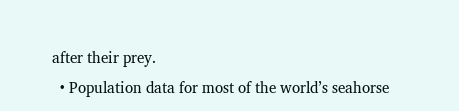after their prey.
  • Population data for most of the world’s seahorse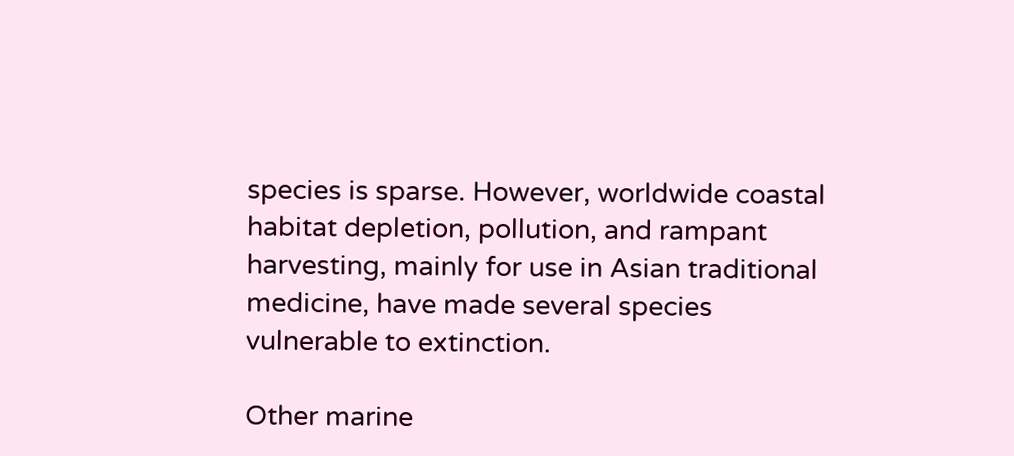species is sparse. However, worldwide coastal habitat depletion, pollution, and rampant harvesting, mainly for use in Asian traditional medicine, have made several species vulnerable to extinction.

Other marine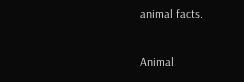animal facts.

Animal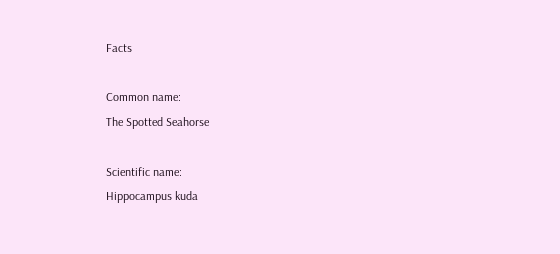Facts

Common name:
The Spotted Seahorse

Scientific name:
Hippocampus kuda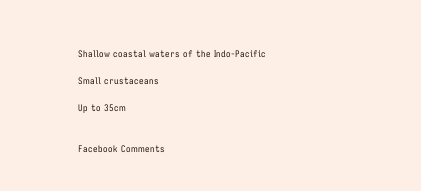Shallow coastal waters of the Indo-Pacific

Small crustaceans

Up to 35cm


Facebook Comments